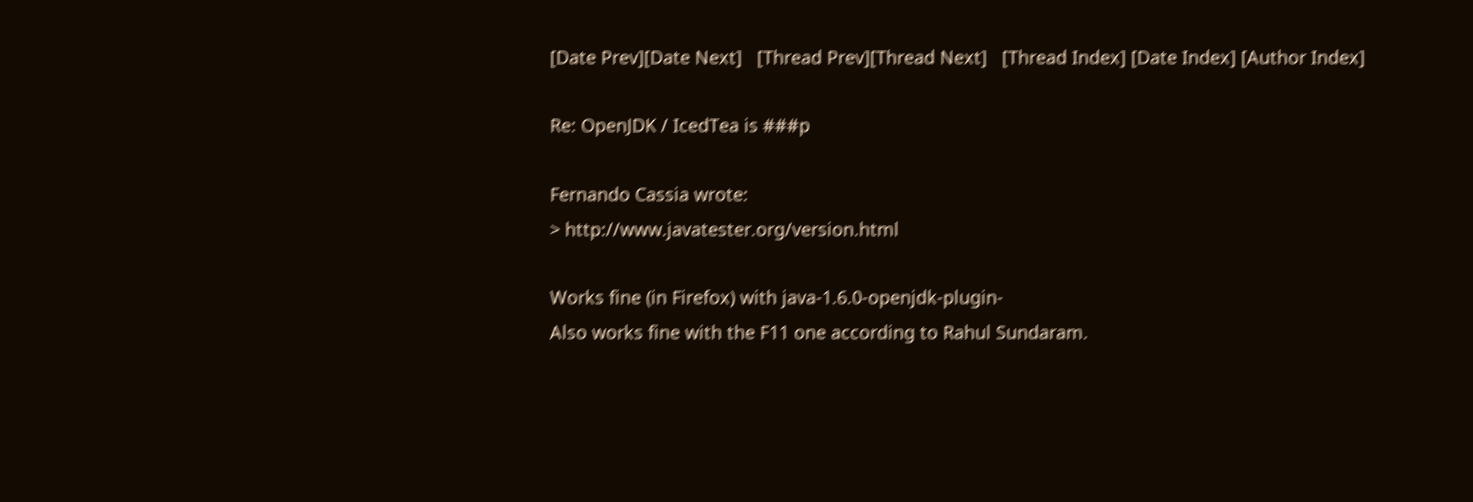[Date Prev][Date Next]   [Thread Prev][Thread Next]   [Thread Index] [Date Index] [Author Index]

Re: OpenJDK / IcedTea is ###p

Fernando Cassia wrote:
> http://www.javatester.org/version.html

Works fine (in Firefox) with java-1.6.0-openjdk-plugin-
Also works fine with the F11 one according to Rahul Sundaram.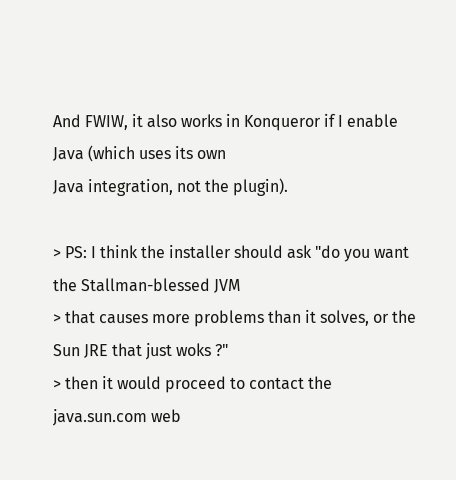And FWIW, it also works in Konqueror if I enable Java (which uses its own
Java integration, not the plugin).

> PS: I think the installer should ask "do you want the Stallman-blessed JVM
> that causes more problems than it solves, or the Sun JRE that just woks ?"
> then it would proceed to contact the java.sun.com web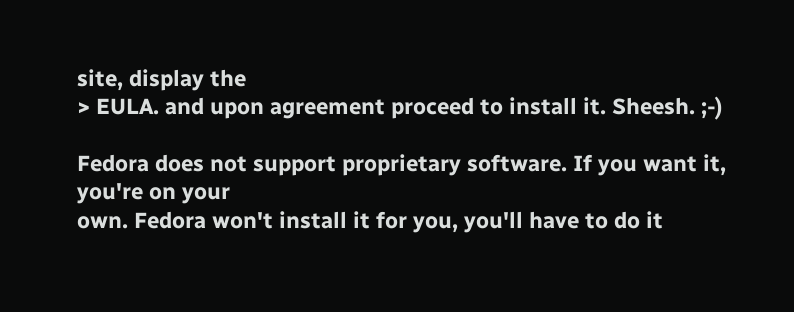site, display the
> EULA. and upon agreement proceed to install it. Sheesh. ;-)

Fedora does not support proprietary software. If you want it, you're on your
own. Fedora won't install it for you, you'll have to do it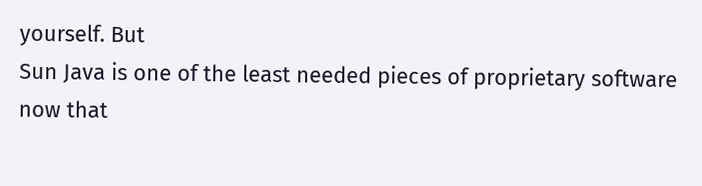yourself. But
Sun Java is one of the least needed pieces of proprietary software now that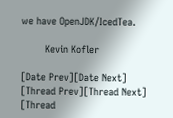we have OpenJDK/IcedTea.

        Kevin Kofler

[Date Prev][Date Next]   [Thread Prev][Thread Next]   [Thread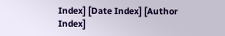Index] [Date Index] [Author Index]